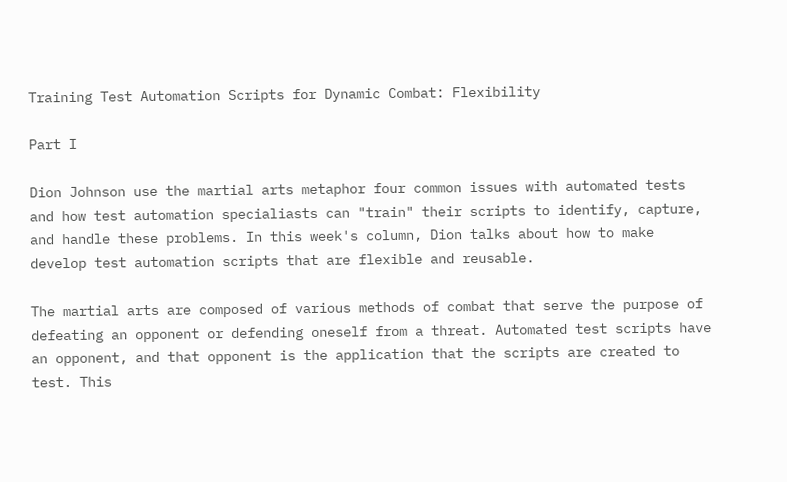Training Test Automation Scripts for Dynamic Combat: Flexibility

Part I

Dion Johnson use the martial arts metaphor four common issues with automated tests and how test automation specialiasts can "train" their scripts to identify, capture, and handle these problems. In this week's column, Dion talks about how to make develop test automation scripts that are flexible and reusable.

The martial arts are composed of various methods of combat that serve the purpose of defeating an opponent or defending oneself from a threat. Automated test scripts have an opponent, and that opponent is the application that the scripts are created to test. This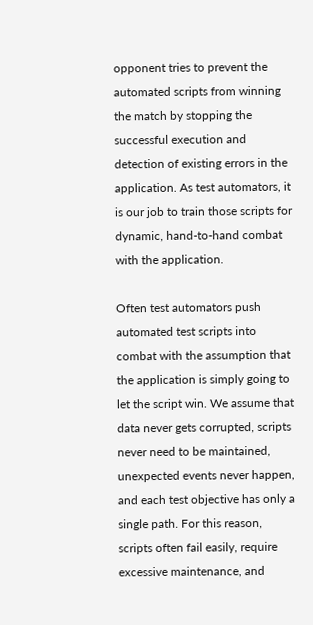opponent tries to prevent the automated scripts from winning the match by stopping the successful execution and detection of existing errors in the application. As test automators, it is our job to train those scripts for dynamic, hand-to-hand combat with the application.

Often test automators push automated test scripts into combat with the assumption that the application is simply going to let the script win. We assume that data never gets corrupted, scripts never need to be maintained, unexpected events never happen, and each test objective has only a single path. For this reason, scripts often fail easily, require excessive maintenance, and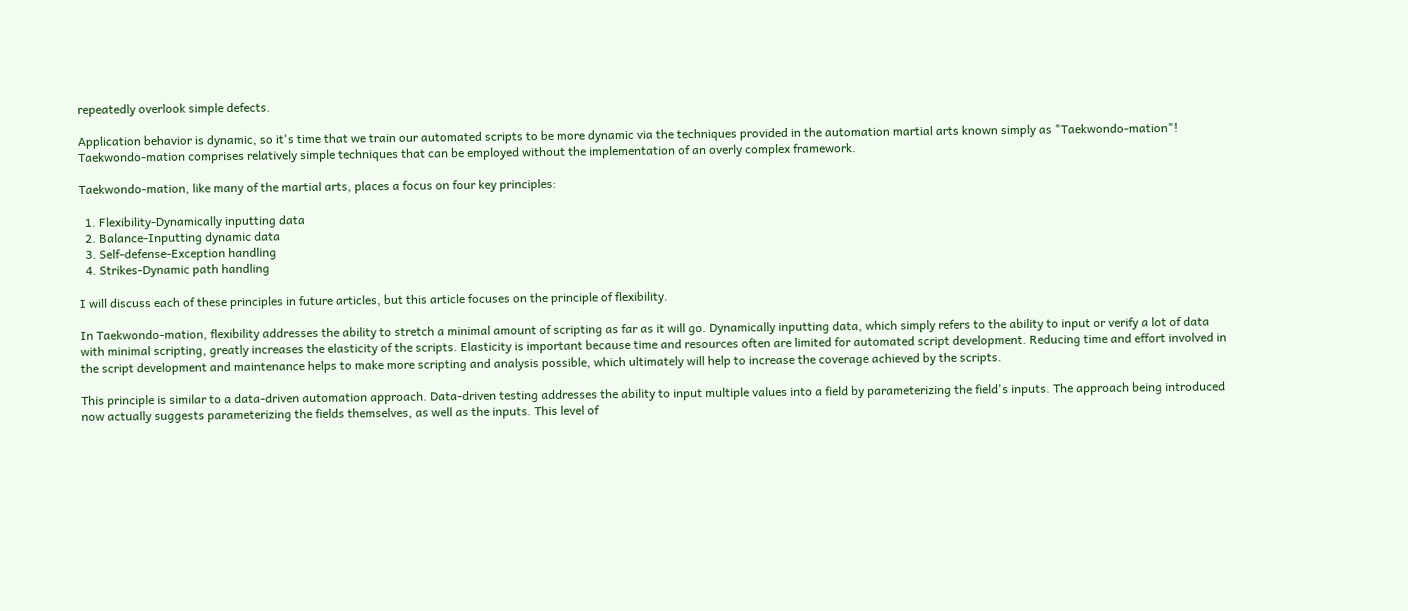repeatedly overlook simple defects.

Application behavior is dynamic, so it's time that we train our automated scripts to be more dynamic via the techniques provided in the automation martial arts known simply as "Taekwondo-mation"! Taekwondo-mation comprises relatively simple techniques that can be employed without the implementation of an overly complex framework.

Taekwondo-mation, like many of the martial arts, places a focus on four key principles:

  1. Flexibility-Dynamically inputting data
  2. Balance-Inputting dynamic data
  3. Self-defense-Exception handling
  4. Strikes-Dynamic path handling

I will discuss each of these principles in future articles, but this article focuses on the principle of flexibility.

In Taekwondo-mation, flexibility addresses the ability to stretch a minimal amount of scripting as far as it will go. Dynamically inputting data, which simply refers to the ability to input or verify a lot of data with minimal scripting, greatly increases the elasticity of the scripts. Elasticity is important because time and resources often are limited for automated script development. Reducing time and effort involved in the script development and maintenance helps to make more scripting and analysis possible, which ultimately will help to increase the coverage achieved by the scripts.

This principle is similar to a data-driven automation approach. Data-driven testing addresses the ability to input multiple values into a field by parameterizing the field's inputs. The approach being introduced now actually suggests parameterizing the fields themselves, as well as the inputs. This level of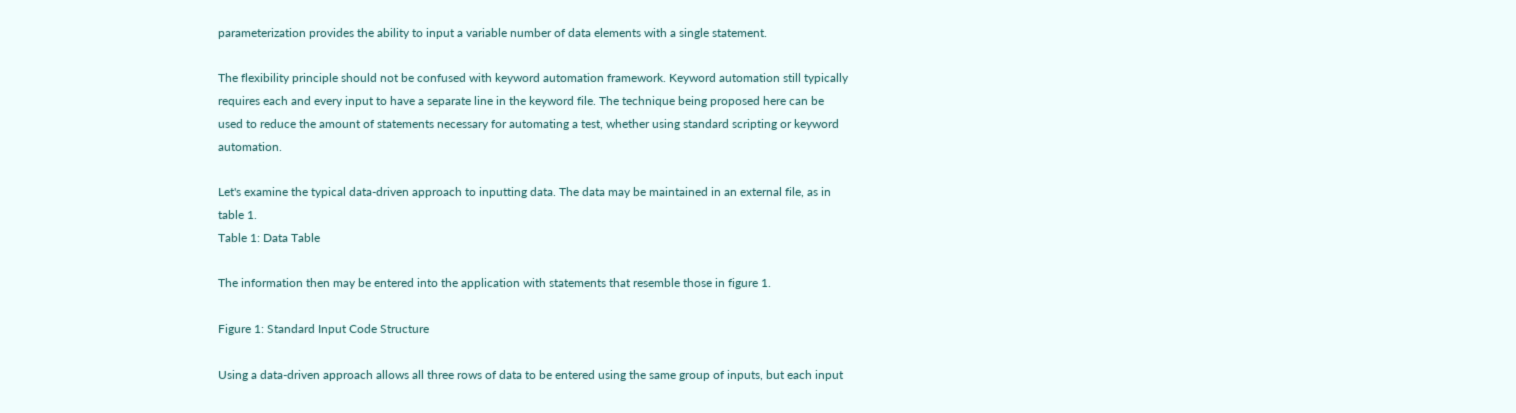parameterization provides the ability to input a variable number of data elements with a single statement.

The flexibility principle should not be confused with keyword automation framework. Keyword automation still typically requires each and every input to have a separate line in the keyword file. The technique being proposed here can be used to reduce the amount of statements necessary for automating a test, whether using standard scripting or keyword automation.

Let's examine the typical data-driven approach to inputting data. The data may be maintained in an external file, as in table 1.
Table 1: Data Table

The information then may be entered into the application with statements that resemble those in figure 1.

Figure 1: Standard Input Code Structure

Using a data-driven approach allows all three rows of data to be entered using the same group of inputs, but each input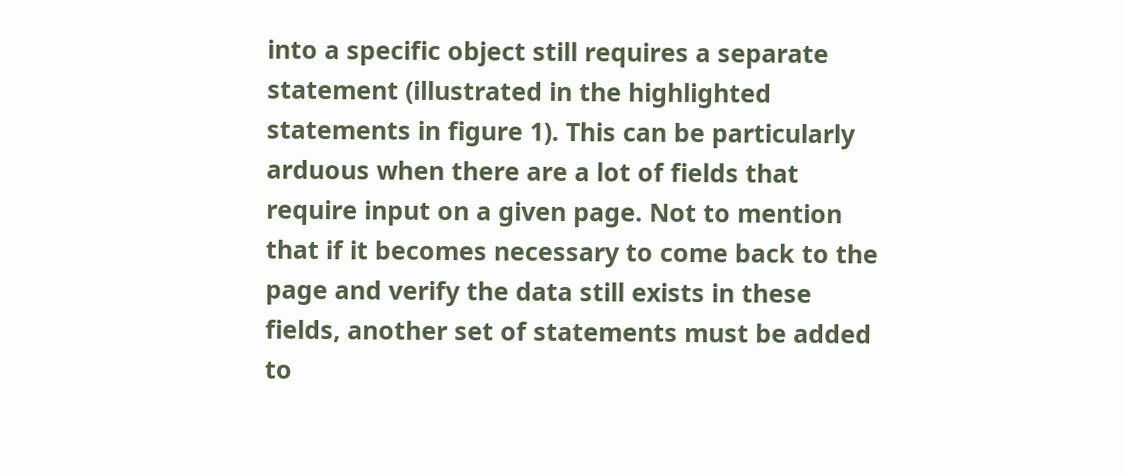into a specific object still requires a separate statement (illustrated in the highlighted statements in figure 1). This can be particularly arduous when there are a lot of fields that require input on a given page. Not to mention that if it becomes necessary to come back to the page and verify the data still exists in these fields, another set of statements must be added to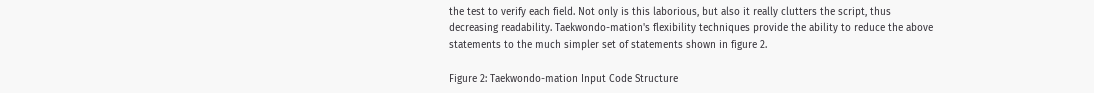the test to verify each field. Not only is this laborious, but also it really clutters the script, thus decreasing readability. Taekwondo-mation's flexibility techniques provide the ability to reduce the above statements to the much simpler set of statements shown in figure 2.

Figure 2: Taekwondo-mation Input Code Structure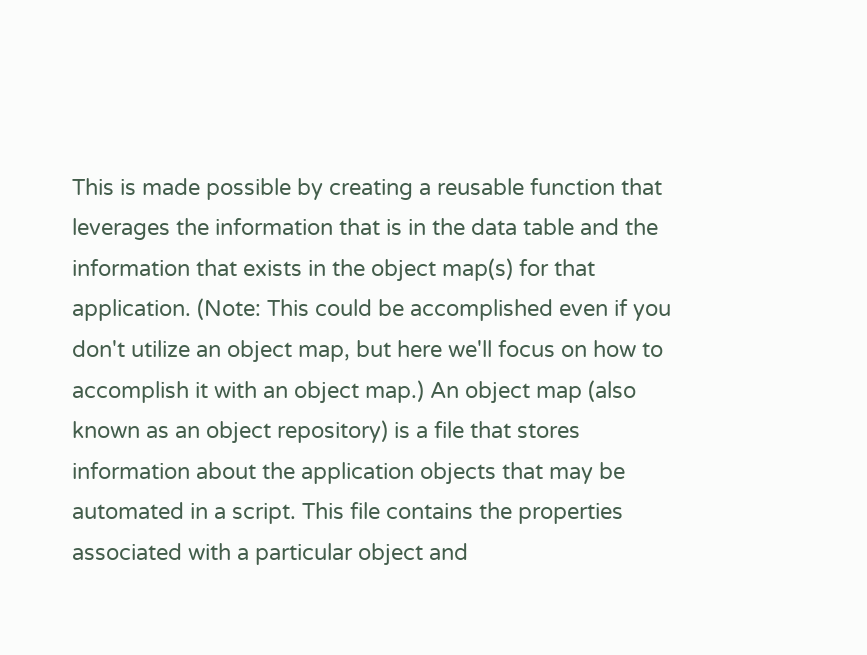This is made possible by creating a reusable function that leverages the information that is in the data table and the information that exists in the object map(s) for that application. (Note: This could be accomplished even if you don't utilize an object map, but here we'll focus on how to accomplish it with an object map.) An object map (also known as an object repository) is a file that stores information about the application objects that may be automated in a script. This file contains the properties associated with a particular object and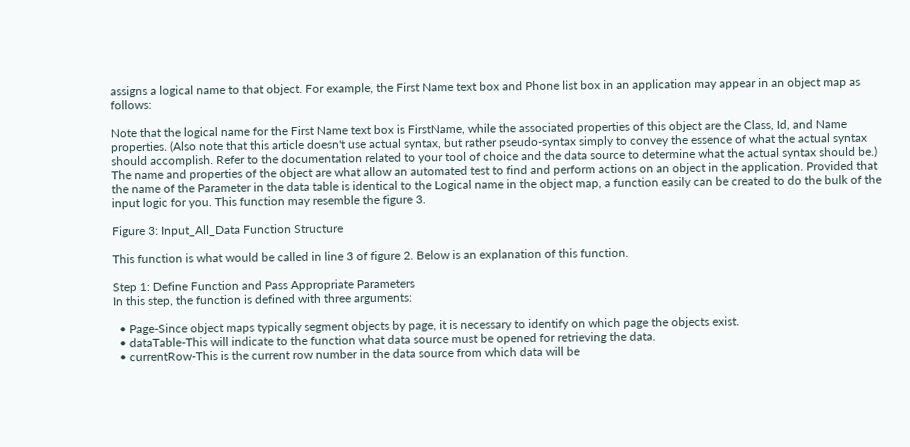assigns a logical name to that object. For example, the First Name text box and Phone list box in an application may appear in an object map as follows:

Note that the logical name for the First Name text box is FirstName, while the associated properties of this object are the Class, Id, and Name properties. (Also note that this article doesn't use actual syntax, but rather pseudo-syntax simply to convey the essence of what the actual syntax should accomplish. Refer to the documentation related to your tool of choice and the data source to determine what the actual syntax should be.) The name and properties of the object are what allow an automated test to find and perform actions on an object in the application. Provided that the name of the Parameter in the data table is identical to the Logical name in the object map, a function easily can be created to do the bulk of the input logic for you. This function may resemble the figure 3.

Figure 3: Input_All_Data Function Structure

This function is what would be called in line 3 of figure 2. Below is an explanation of this function.

Step 1: Define Function and Pass Appropriate Parameters
In this step, the function is defined with three arguments:

  • Page-Since object maps typically segment objects by page, it is necessary to identify on which page the objects exist.
  • dataTable-This will indicate to the function what data source must be opened for retrieving the data.
  • currentRow-This is the current row number in the data source from which data will be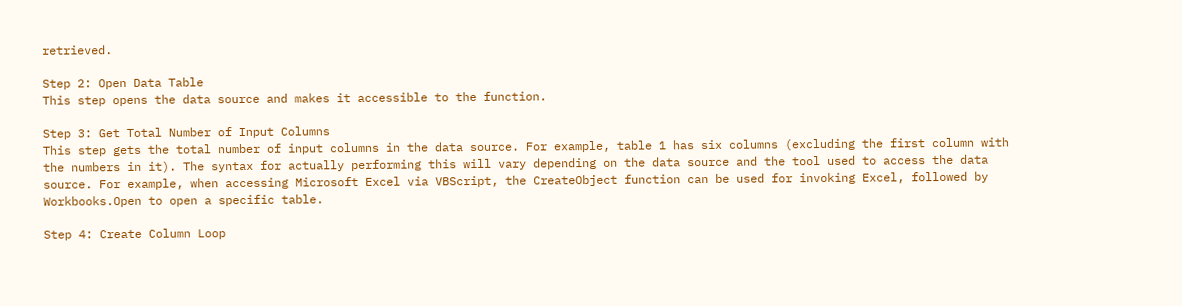retrieved.

Step 2: Open Data Table
This step opens the data source and makes it accessible to the function.

Step 3: Get Total Number of Input Columns
This step gets the total number of input columns in the data source. For example, table 1 has six columns (excluding the first column with the numbers in it). The syntax for actually performing this will vary depending on the data source and the tool used to access the data source. For example, when accessing Microsoft Excel via VBScript, the CreateObject function can be used for invoking Excel, followed by Workbooks.Open to open a specific table.

Step 4: Create Column Loop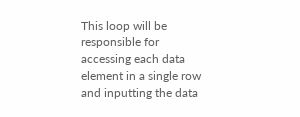This loop will be responsible for accessing each data element in a single row and inputting the data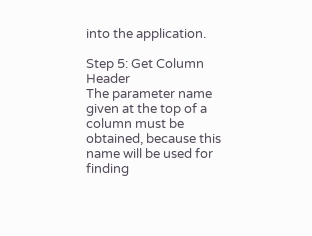into the application.

Step 5: Get Column Header
The parameter name given at the top of a column must be obtained, because this name will be used for finding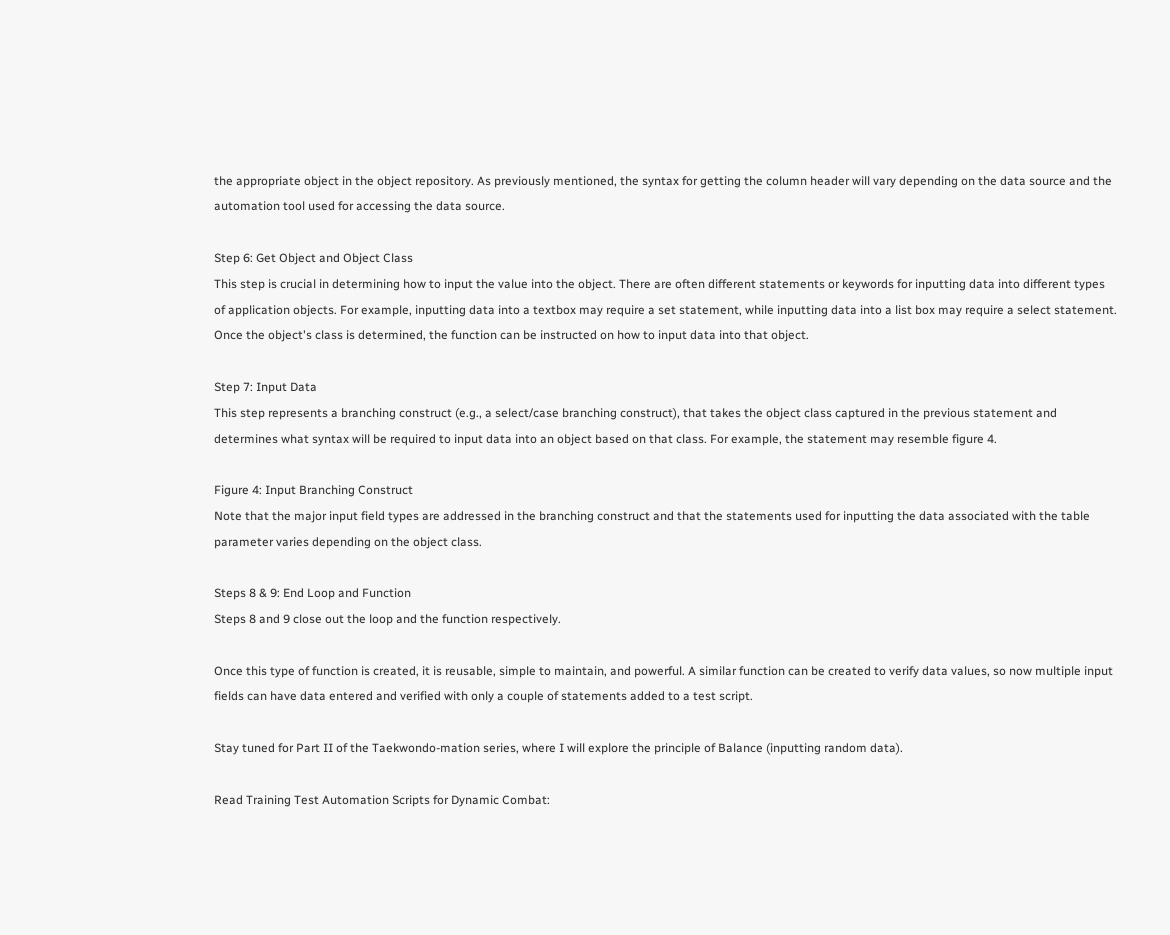the appropriate object in the object repository. As previously mentioned, the syntax for getting the column header will vary depending on the data source and the automation tool used for accessing the data source.

Step 6: Get Object and Object Class
This step is crucial in determining how to input the value into the object. There are often different statements or keywords for inputting data into different types of application objects. For example, inputting data into a textbox may require a set statement, while inputting data into a list box may require a select statement. Once the object's class is determined, the function can be instructed on how to input data into that object.

Step 7: Input Data
This step represents a branching construct (e.g., a select/case branching construct), that takes the object class captured in the previous statement and determines what syntax will be required to input data into an object based on that class. For example, the statement may resemble figure 4.

Figure 4: Input Branching Construct
Note that the major input field types are addressed in the branching construct and that the statements used for inputting the data associated with the table parameter varies depending on the object class.

Steps 8 & 9: End Loop and Function
Steps 8 and 9 close out the loop and the function respectively.

Once this type of function is created, it is reusable, simple to maintain, and powerful. A similar function can be created to verify data values, so now multiple input fields can have data entered and verified with only a couple of statements added to a test script.

Stay tuned for Part II of the Taekwondo-mation series, where I will explore the principle of Balance (inputting random data).

Read Training Test Automation Scripts for Dynamic Combat: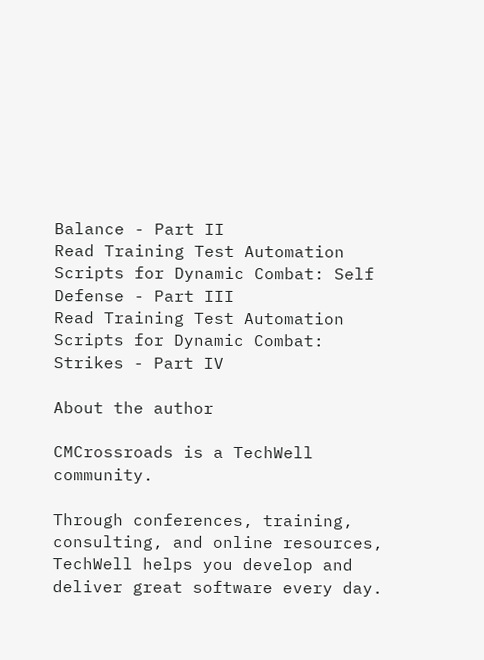Balance - Part II
Read Training Test Automation Scripts for Dynamic Combat: Self Defense - Part III
Read Training Test Automation Scripts for Dynamic Combat: Strikes - Part IV

About the author

CMCrossroads is a TechWell community.

Through conferences, training, consulting, and online resources, TechWell helps you develop and deliver great software every day.